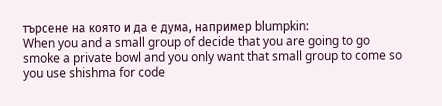търсене на която и да е дума, например blumpkin:
When you and a small group of decide that you are going to go smoke a private bowl and you only want that small group to come so you use shishma for code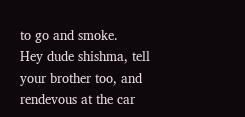to go and smoke.
Hey dude shishma, tell your brother too, and rendevous at the car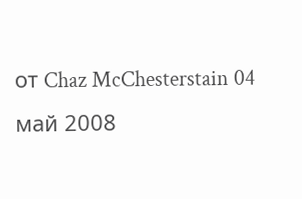от Chaz McChesterstain 04 май 2008